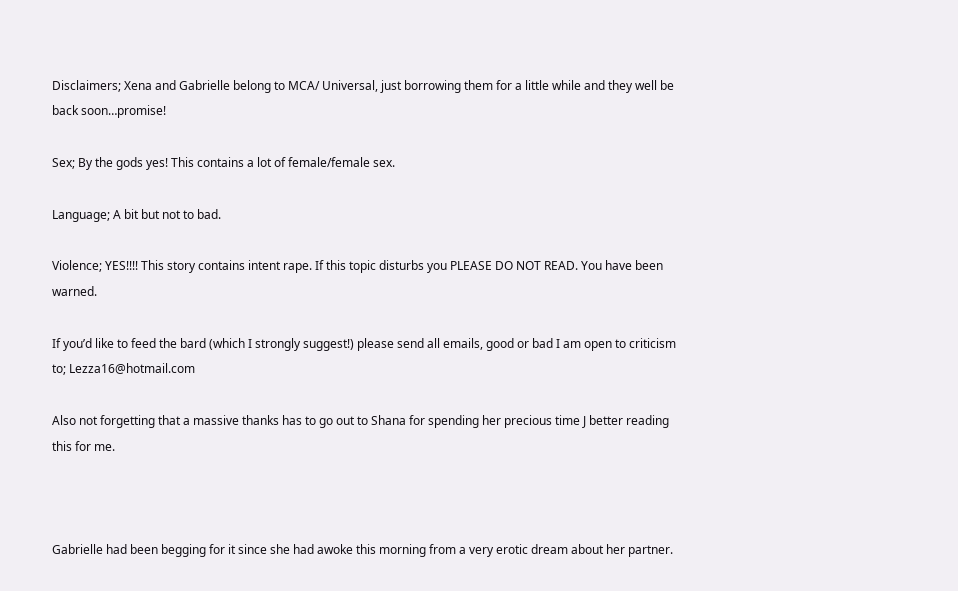Disclaimers; Xena and Gabrielle belong to MCA/ Universal, just borrowing them for a little while and they well be back soon…promise!

Sex; By the gods yes! This contains a lot of female/female sex.

Language; A bit but not to bad.

Violence; YES!!!! This story contains intent rape. If this topic disturbs you PLEASE DO NOT READ. You have been warned.

If you’d like to feed the bard (which I strongly suggest!) please send all emails, good or bad I am open to criticism to; Lezza16@hotmail.com

Also not forgetting that a massive thanks has to go out to Shana for spending her precious time J better reading this for me.



Gabrielle had been begging for it since she had awoke this morning from a very erotic dream about her partner.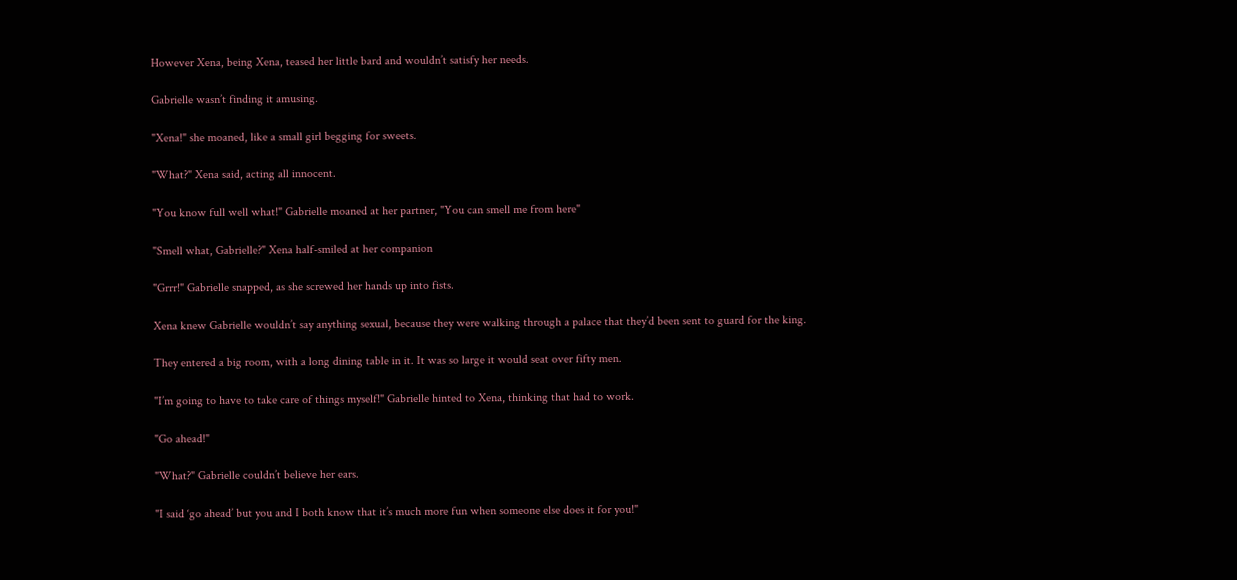However Xena, being Xena, teased her little bard and wouldn’t satisfy her needs.

Gabrielle wasn’t finding it amusing.

"Xena!" she moaned, like a small girl begging for sweets.

"What?" Xena said, acting all innocent.

"You know full well what!" Gabrielle moaned at her partner, "You can smell me from here"

"Smell what, Gabrielle?" Xena half-smiled at her companion

"Grrr!" Gabrielle snapped, as she screwed her hands up into fists.

Xena knew Gabrielle wouldn’t say anything sexual, because they were walking through a palace that they’d been sent to guard for the king.

They entered a big room, with a long dining table in it. It was so large it would seat over fifty men.

"I’m going to have to take care of things myself!" Gabrielle hinted to Xena, thinking that had to work.

"Go ahead!"

"What?" Gabrielle couldn’t believe her ears.

"I said ‘go ahead’ but you and I both know that it’s much more fun when someone else does it for you!"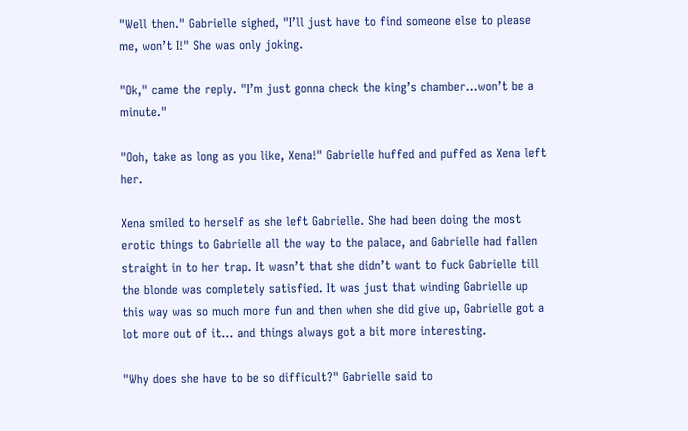"Well then." Gabrielle sighed, "I’ll just have to find someone else to please me, won’t I!" She was only joking.

"Ok," came the reply. "I’m just gonna check the king’s chamber…won’t be a minute."

"Ooh, take as long as you like, Xena!" Gabrielle huffed and puffed as Xena left her.

Xena smiled to herself as she left Gabrielle. She had been doing the most erotic things to Gabrielle all the way to the palace, and Gabrielle had fallen straight in to her trap. It wasn’t that she didn’t want to fuck Gabrielle till the blonde was completely satisfied. It was just that winding Gabrielle up this way was so much more fun and then when she did give up, Gabrielle got a lot more out of it... and things always got a bit more interesting.

"Why does she have to be so difficult?" Gabrielle said to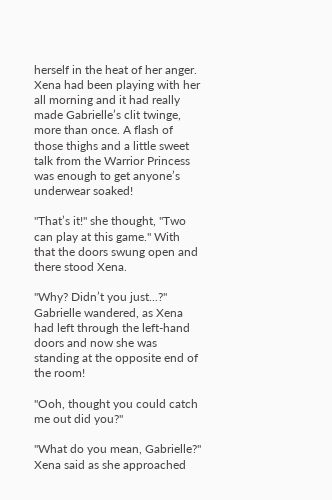herself in the heat of her anger. Xena had been playing with her all morning and it had really made Gabrielle’s clit twinge, more than once. A flash of those thighs and a little sweet talk from the Warrior Princess was enough to get anyone’s underwear soaked!

"That’s it!" she thought, "Two can play at this game." With that the doors swung open and there stood Xena.

"Why? Didn’t you just...?" Gabrielle wandered, as Xena had left through the left-hand doors and now she was standing at the opposite end of the room!

"Ooh, thought you could catch me out did you?"

"What do you mean, Gabrielle?" Xena said as she approached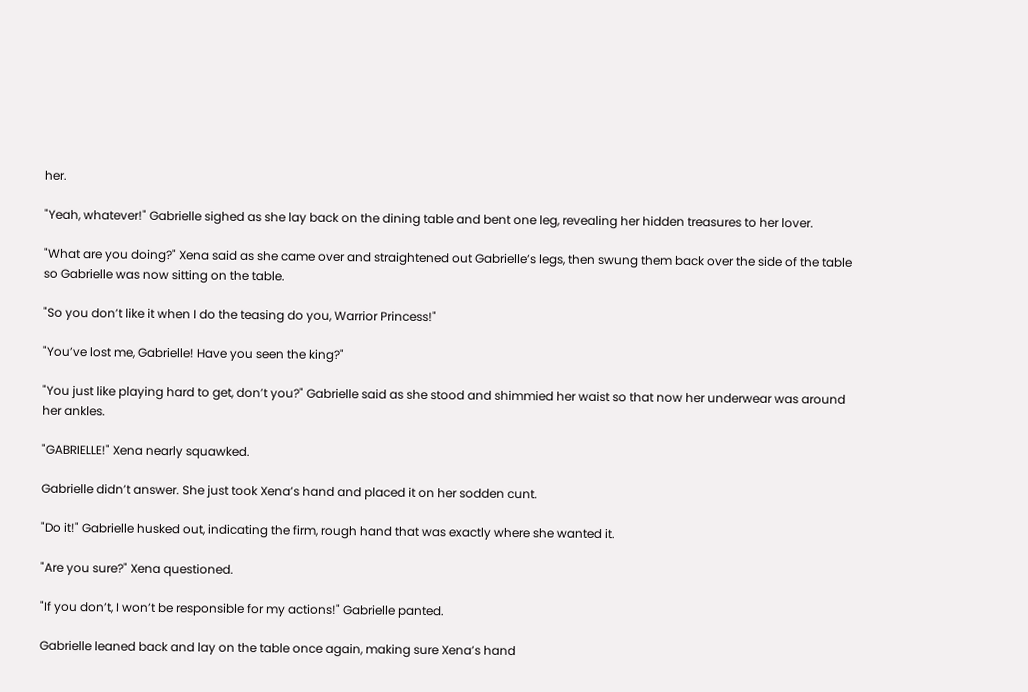her.

"Yeah, whatever!" Gabrielle sighed as she lay back on the dining table and bent one leg, revealing her hidden treasures to her lover.

"What are you doing?" Xena said as she came over and straightened out Gabrielle’s legs, then swung them back over the side of the table so Gabrielle was now sitting on the table.

"So you don’t like it when I do the teasing do you, Warrior Princess!"

"You’ve lost me, Gabrielle! Have you seen the king?"

"You just like playing hard to get, don’t you?" Gabrielle said as she stood and shimmied her waist so that now her underwear was around her ankles.

"GABRIELLE!" Xena nearly squawked.

Gabrielle didn’t answer. She just took Xena’s hand and placed it on her sodden cunt.

"Do it!" Gabrielle husked out, indicating the firm, rough hand that was exactly where she wanted it.

"Are you sure?" Xena questioned.

"If you don’t, I won’t be responsible for my actions!" Gabrielle panted.

Gabrielle leaned back and lay on the table once again, making sure Xena’s hand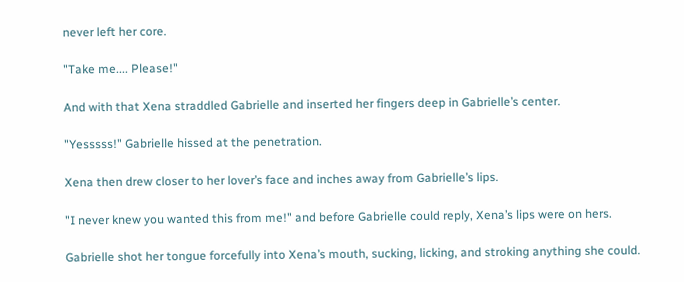never left her core.

"Take me.... Please!"

And with that Xena straddled Gabrielle and inserted her fingers deep in Gabrielle’s center.

"Yesssss!" Gabrielle hissed at the penetration.

Xena then drew closer to her lover’s face and inches away from Gabrielle’s lips.

"I never knew you wanted this from me!" and before Gabrielle could reply, Xena’s lips were on hers.

Gabrielle shot her tongue forcefully into Xena’s mouth, sucking, licking, and stroking anything she could.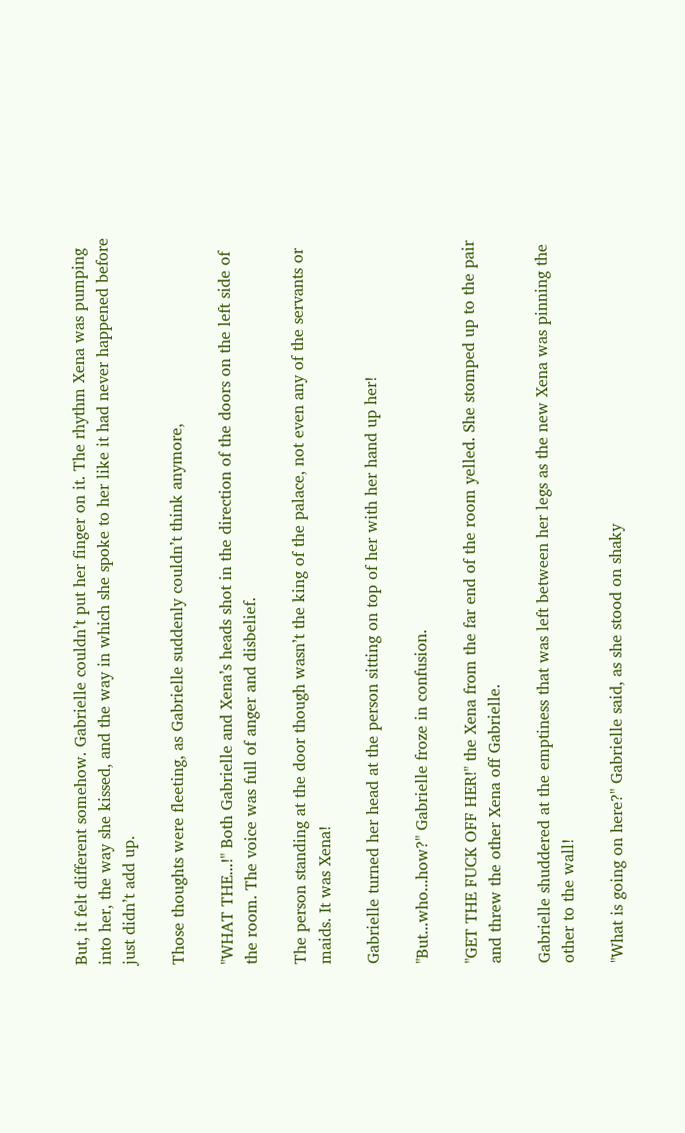But, it felt different somehow. Gabrielle couldn’t put her finger on it. The rhythm Xena was pumping into her, the way she kissed, and the way in which she spoke to her like it had never happened before just didn’t add up.

Those thoughts were fleeting, as Gabrielle suddenly couldn’t think anymore,

"WHAT THE...!" Both Gabrielle and Xena’s heads shot in the direction of the doors on the left side of the room. The voice was full of anger and disbelief.

The person standing at the door though wasn’t the king of the palace, not even any of the servants or maids. It was Xena!

Gabrielle turned her head at the person sitting on top of her with her hand up her!

"But...who...how?" Gabrielle froze in confusion.

"GET THE FUCK OFF HER!" the Xena from the far end of the room yelled. She stomped up to the pair and threw the other Xena off Gabrielle.

Gabrielle shuddered at the emptiness that was left between her legs as the new Xena was pinning the other to the wall!

"What is going on here?" Gabrielle said, as she stood on shaky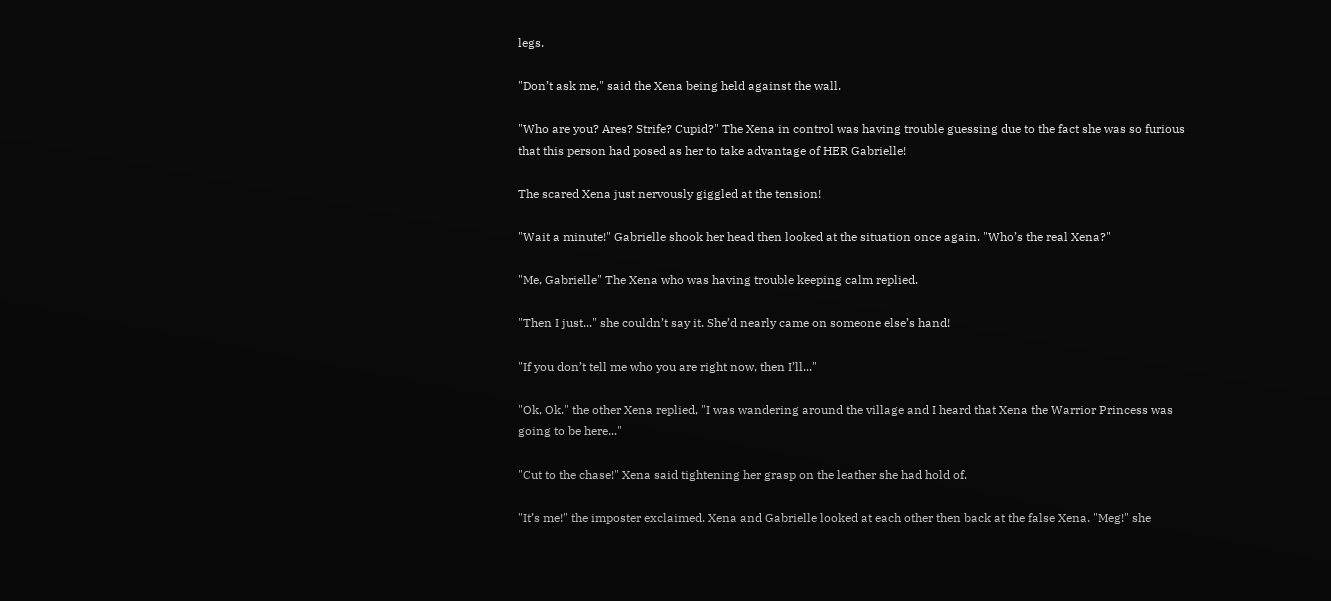legs.

"Don’t ask me," said the Xena being held against the wall.

"Who are you? Ares? Strife? Cupid?" The Xena in control was having trouble guessing due to the fact she was so furious that this person had posed as her to take advantage of HER Gabrielle!

The scared Xena just nervously giggled at the tension!

"Wait a minute!" Gabrielle shook her head then looked at the situation once again. "Who’s the real Xena?"

"Me, Gabrielle" The Xena who was having trouble keeping calm replied.

"Then I just..." she couldn’t say it. She’d nearly came on someone else’s hand!

"If you don’t tell me who you are right now, then I’ll..."

"Ok, Ok." the other Xena replied, "I was wandering around the village and I heard that Xena the Warrior Princess was going to be here..."

"Cut to the chase!" Xena said tightening her grasp on the leather she had hold of.

"It’s me!" the imposter exclaimed. Xena and Gabrielle looked at each other then back at the false Xena. "Meg!" she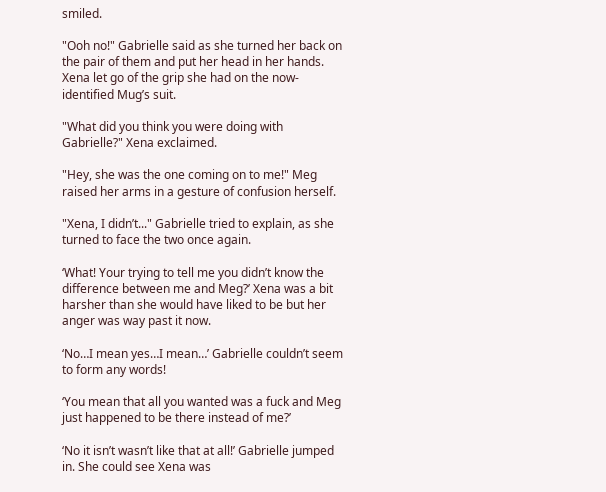smiled.

"Ooh no!" Gabrielle said as she turned her back on the pair of them and put her head in her hands. Xena let go of the grip she had on the now-identified Mug’s suit.

"What did you think you were doing with Gabrielle?" Xena exclaimed.

"Hey, she was the one coming on to me!" Meg raised her arms in a gesture of confusion herself.

"Xena, I didn’t..." Gabrielle tried to explain, as she turned to face the two once again.

‘What! Your trying to tell me you didn’t know the difference between me and Meg?’ Xena was a bit harsher than she would have liked to be but her anger was way past it now.

‘No…I mean yes…I mean…’ Gabrielle couldn’t seem to form any words!

‘You mean that all you wanted was a fuck and Meg just happened to be there instead of me?’

‘No it isn’t wasn’t like that at all!’ Gabrielle jumped in. She could see Xena was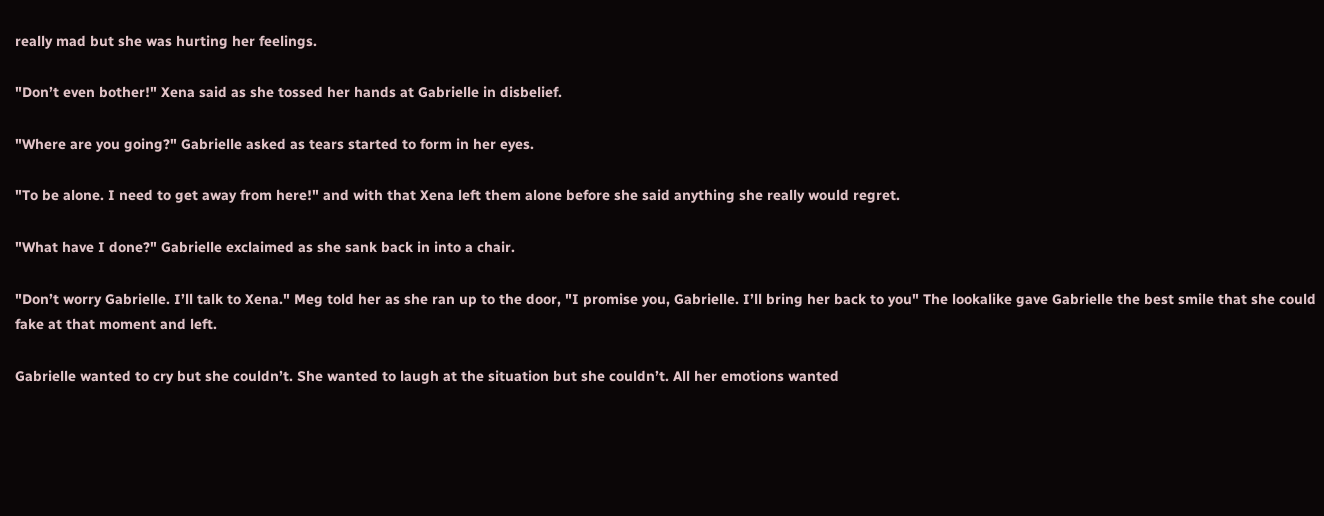really mad but she was hurting her feelings.

"Don’t even bother!" Xena said as she tossed her hands at Gabrielle in disbelief.

"Where are you going?" Gabrielle asked as tears started to form in her eyes.

"To be alone. I need to get away from here!" and with that Xena left them alone before she said anything she really would regret.

"What have I done?" Gabrielle exclaimed as she sank back in into a chair.

"Don’t worry Gabrielle. I’ll talk to Xena." Meg told her as she ran up to the door, "I promise you, Gabrielle. I’ll bring her back to you" The lookalike gave Gabrielle the best smile that she could fake at that moment and left.

Gabrielle wanted to cry but she couldn’t. She wanted to laugh at the situation but she couldn’t. All her emotions wanted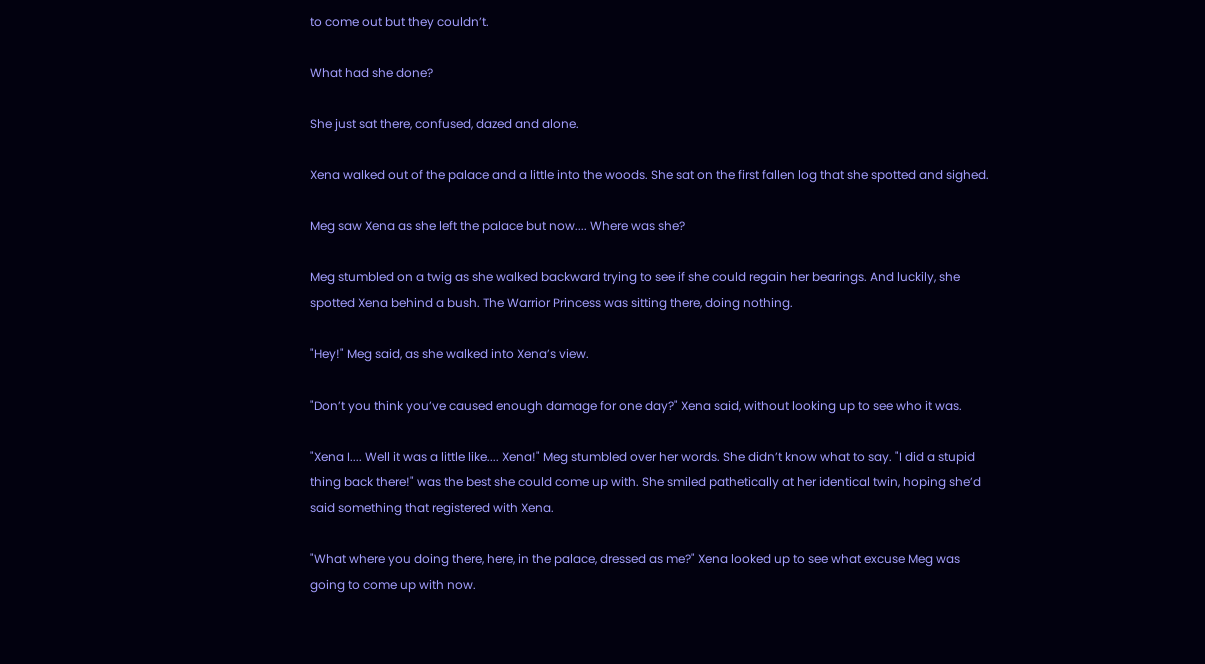to come out but they couldn’t.

What had she done?

She just sat there, confused, dazed and alone.

Xena walked out of the palace and a little into the woods. She sat on the first fallen log that she spotted and sighed.

Meg saw Xena as she left the palace but now.... Where was she?

Meg stumbled on a twig as she walked backward trying to see if she could regain her bearings. And luckily, she spotted Xena behind a bush. The Warrior Princess was sitting there, doing nothing.

"Hey!" Meg said, as she walked into Xena’s view.

"Don’t you think you’ve caused enough damage for one day?" Xena said, without looking up to see who it was.

"Xena I.... Well it was a little like.... Xena!" Meg stumbled over her words. She didn’t know what to say. "I did a stupid thing back there!" was the best she could come up with. She smiled pathetically at her identical twin, hoping she’d said something that registered with Xena.

"What where you doing there, here, in the palace, dressed as me?" Xena looked up to see what excuse Meg was going to come up with now.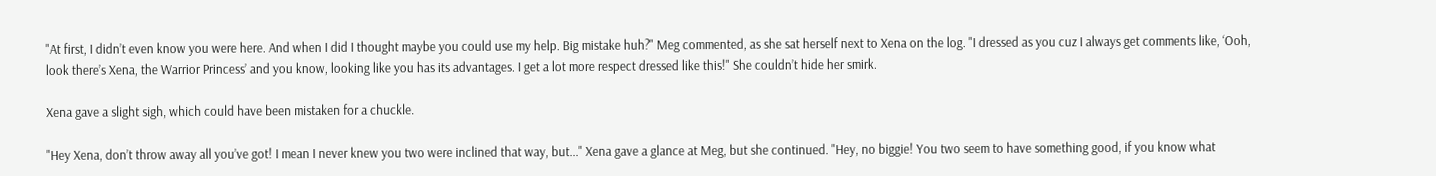"At first, I didn’t even know you were here. And when I did I thought maybe you could use my help. Big mistake huh?" Meg commented, as she sat herself next to Xena on the log. "I dressed as you cuz I always get comments like, ‘Ooh, look there’s Xena, the Warrior Princess’ and you know, looking like you has its advantages. I get a lot more respect dressed like this!" She couldn’t hide her smirk.

Xena gave a slight sigh, which could have been mistaken for a chuckle.

"Hey Xena, don’t throw away all you’ve got! I mean I never knew you two were inclined that way, but..." Xena gave a glance at Meg, but she continued. "Hey, no biggie! You two seem to have something good, if you know what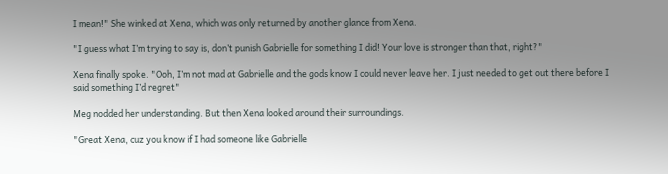I mean!" She winked at Xena, which was only returned by another glance from Xena.

"I guess what I’m trying to say is, don’t punish Gabrielle for something I did! Your love is stronger than that, right?"

Xena finally spoke. "Ooh, I’m not mad at Gabrielle and the gods know I could never leave her. I just needed to get out there before I said something I’d regret"

Meg nodded her understanding. But then Xena looked around their surroundings.

"Great Xena, cuz you know if I had someone like Gabrielle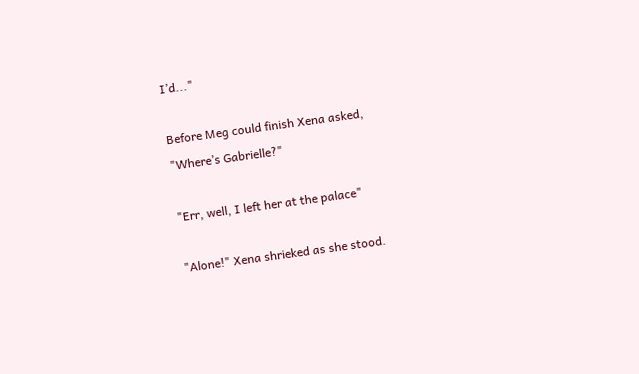I’d..."

Before Meg could finish Xena asked, "Where’s Gabrielle?"

"Err, well, I left her at the palace"

"Alone!" Xena shrieked as she stood.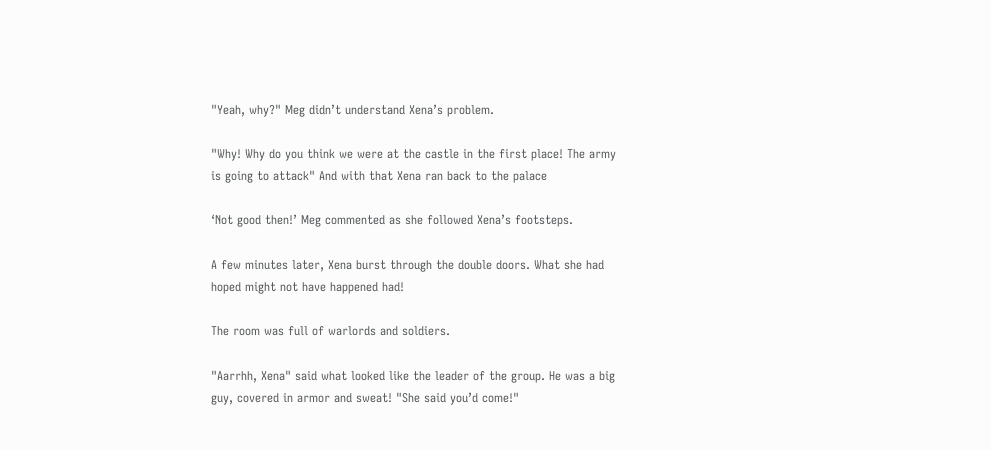"Yeah, why?" Meg didn’t understand Xena’s problem.

"Why! Why do you think we were at the castle in the first place! The army is going to attack" And with that Xena ran back to the palace

‘Not good then!’ Meg commented as she followed Xena’s footsteps.

A few minutes later, Xena burst through the double doors. What she had hoped might not have happened had!

The room was full of warlords and soldiers.

"Aarrhh, Xena" said what looked like the leader of the group. He was a big guy, covered in armor and sweat! "She said you’d come!"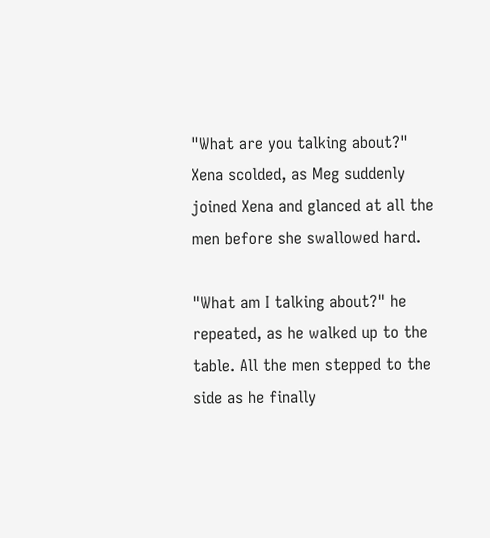"What are you talking about?" Xena scolded, as Meg suddenly joined Xena and glanced at all the men before she swallowed hard.

"What am I talking about?" he repeated, as he walked up to the table. All the men stepped to the side as he finally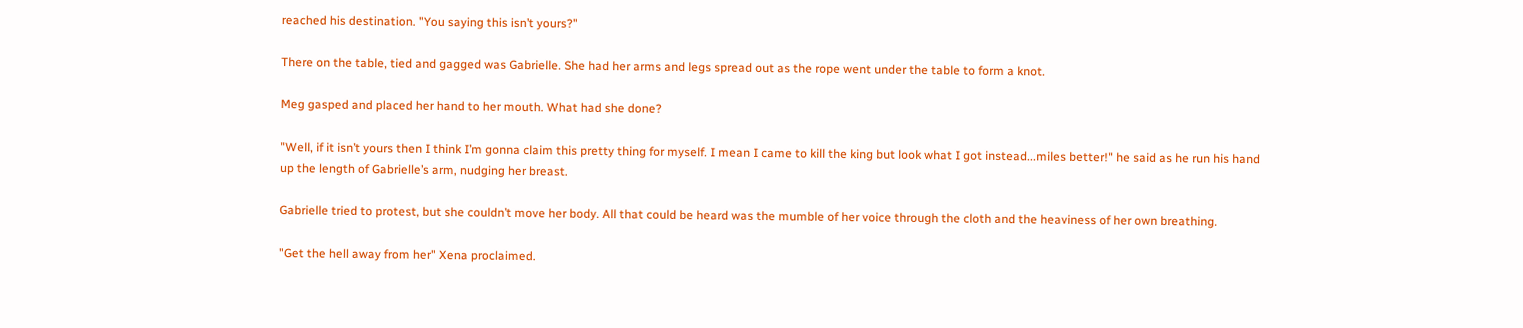reached his destination. "You saying this isn’t yours?"

There on the table, tied and gagged was Gabrielle. She had her arms and legs spread out as the rope went under the table to form a knot.

Meg gasped and placed her hand to her mouth. What had she done?

"Well, if it isn’t yours then I think I’m gonna claim this pretty thing for myself. I mean I came to kill the king but look what I got instead...miles better!" he said as he run his hand up the length of Gabrielle’s arm, nudging her breast.

Gabrielle tried to protest, but she couldn’t move her body. All that could be heard was the mumble of her voice through the cloth and the heaviness of her own breathing.

"Get the hell away from her" Xena proclaimed.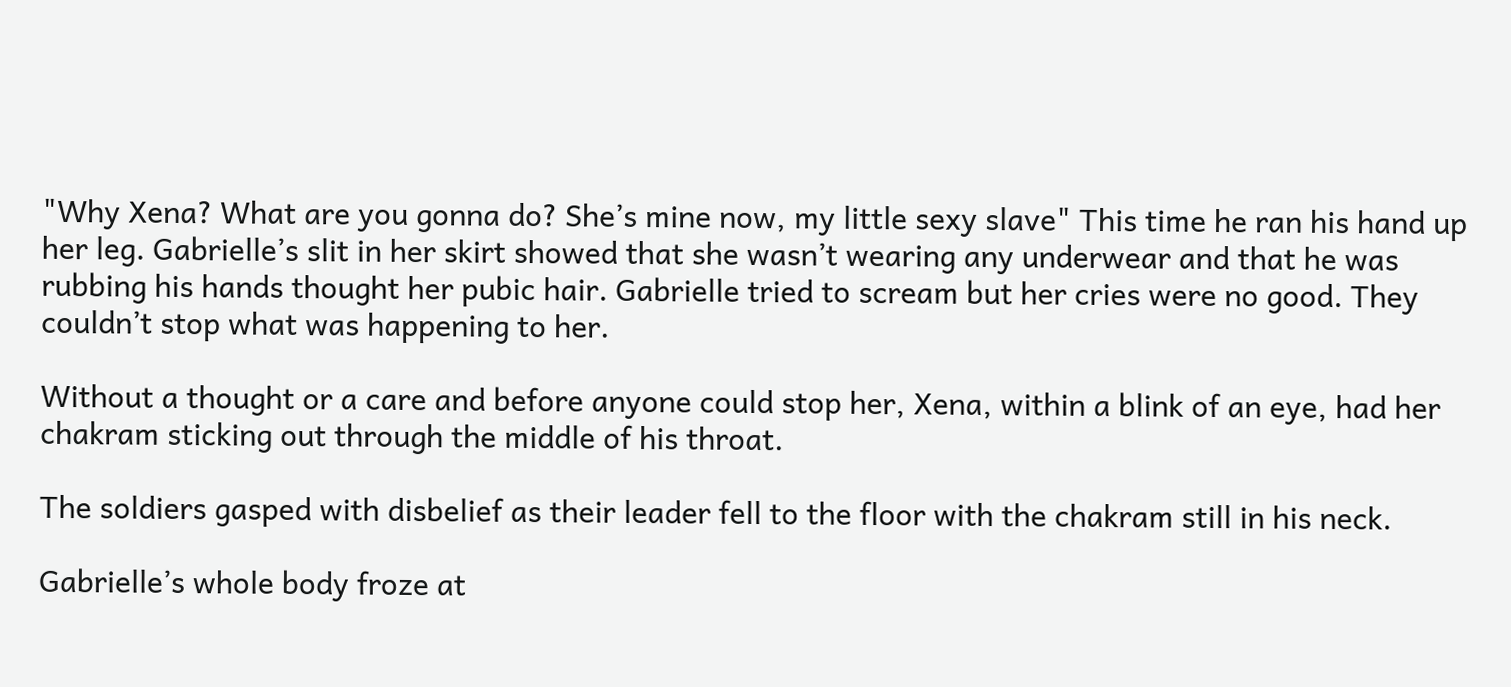"Why Xena? What are you gonna do? She’s mine now, my little sexy slave" This time he ran his hand up her leg. Gabrielle’s slit in her skirt showed that she wasn’t wearing any underwear and that he was rubbing his hands thought her pubic hair. Gabrielle tried to scream but her cries were no good. They couldn’t stop what was happening to her.

Without a thought or a care and before anyone could stop her, Xena, within a blink of an eye, had her chakram sticking out through the middle of his throat.

The soldiers gasped with disbelief as their leader fell to the floor with the chakram still in his neck.

Gabrielle’s whole body froze at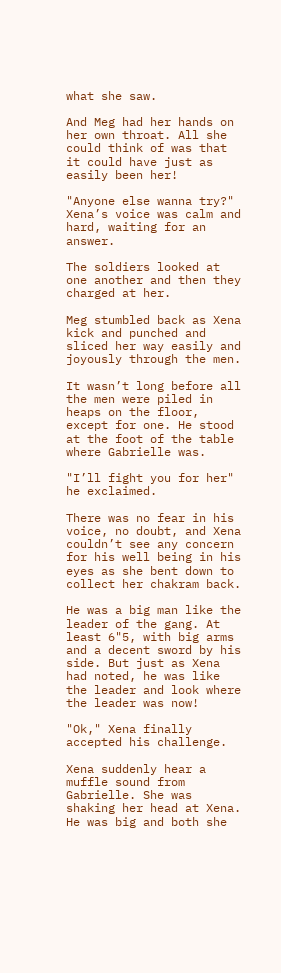what she saw.

And Meg had her hands on her own throat. All she could think of was that it could have just as easily been her!

"Anyone else wanna try?" Xena’s voice was calm and hard, waiting for an answer.

The soldiers looked at one another and then they charged at her.

Meg stumbled back as Xena kick and punched and sliced her way easily and joyously through the men.

It wasn’t long before all the men were piled in heaps on the floor, except for one. He stood at the foot of the table where Gabrielle was.

"I’ll fight you for her" he exclaimed.

There was no fear in his voice, no doubt, and Xena couldn’t see any concern for his well being in his eyes as she bent down to collect her chakram back.

He was a big man like the leader of the gang. At least 6"5, with big arms and a decent sword by his side. But just as Xena had noted, he was like the leader and look where the leader was now!

"Ok," Xena finally accepted his challenge.

Xena suddenly hear a muffle sound from Gabrielle. She was shaking her head at Xena. He was big and both she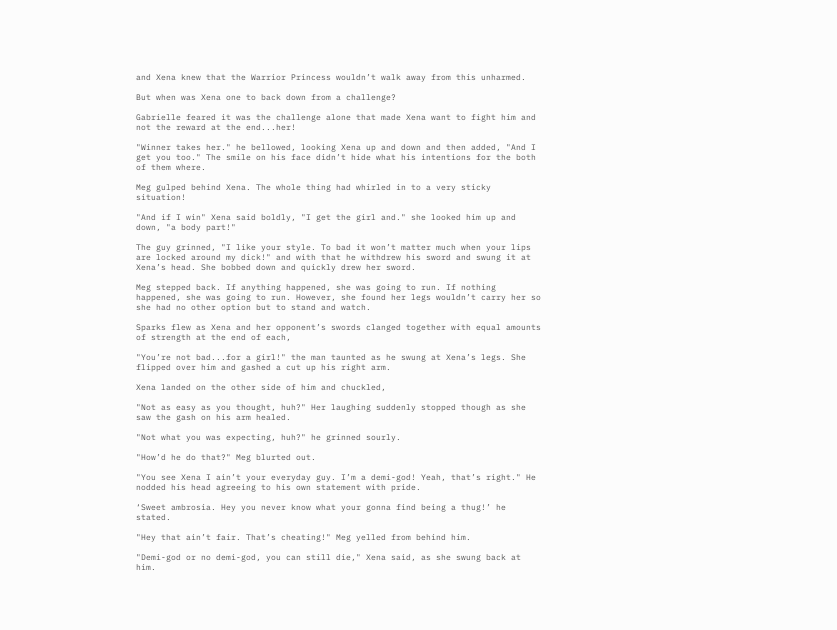and Xena knew that the Warrior Princess wouldn’t walk away from this unharmed.

But when was Xena one to back down from a challenge?

Gabrielle feared it was the challenge alone that made Xena want to fight him and not the reward at the end...her!

"Winner takes her." he bellowed, looking Xena up and down and then added, "And I get you too." The smile on his face didn’t hide what his intentions for the both of them where.

Meg gulped behind Xena. The whole thing had whirled in to a very sticky situation!

"And if I win" Xena said boldly, "I get the girl and." she looked him up and down, "a body part!"

The guy grinned, "I like your style. To bad it won’t matter much when your lips are locked around my dick!" and with that he withdrew his sword and swung it at Xena’s head. She bobbed down and quickly drew her sword.

Meg stepped back. If anything happened, she was going to run. If nothing happened, she was going to run. However, she found her legs wouldn’t carry her so she had no other option but to stand and watch.

Sparks flew as Xena and her opponent’s swords clanged together with equal amounts of strength at the end of each,

"You’re not bad...for a girl!" the man taunted as he swung at Xena’s legs. She flipped over him and gashed a cut up his right arm.

Xena landed on the other side of him and chuckled,

"Not as easy as you thought, huh?" Her laughing suddenly stopped though as she saw the gash on his arm healed.

"Not what you was expecting, huh?" he grinned sourly.

"How’d he do that?" Meg blurted out.

"You see Xena I ain’t your everyday guy. I’m a demi-god! Yeah, that’s right." He nodded his head agreeing to his own statement with pride.

‘Sweet ambrosia. Hey you never know what your gonna find being a thug!’ he stated.

"Hey that ain’t fair. That’s cheating!" Meg yelled from behind him.

"Demi-god or no demi-god, you can still die," Xena said, as she swung back at him.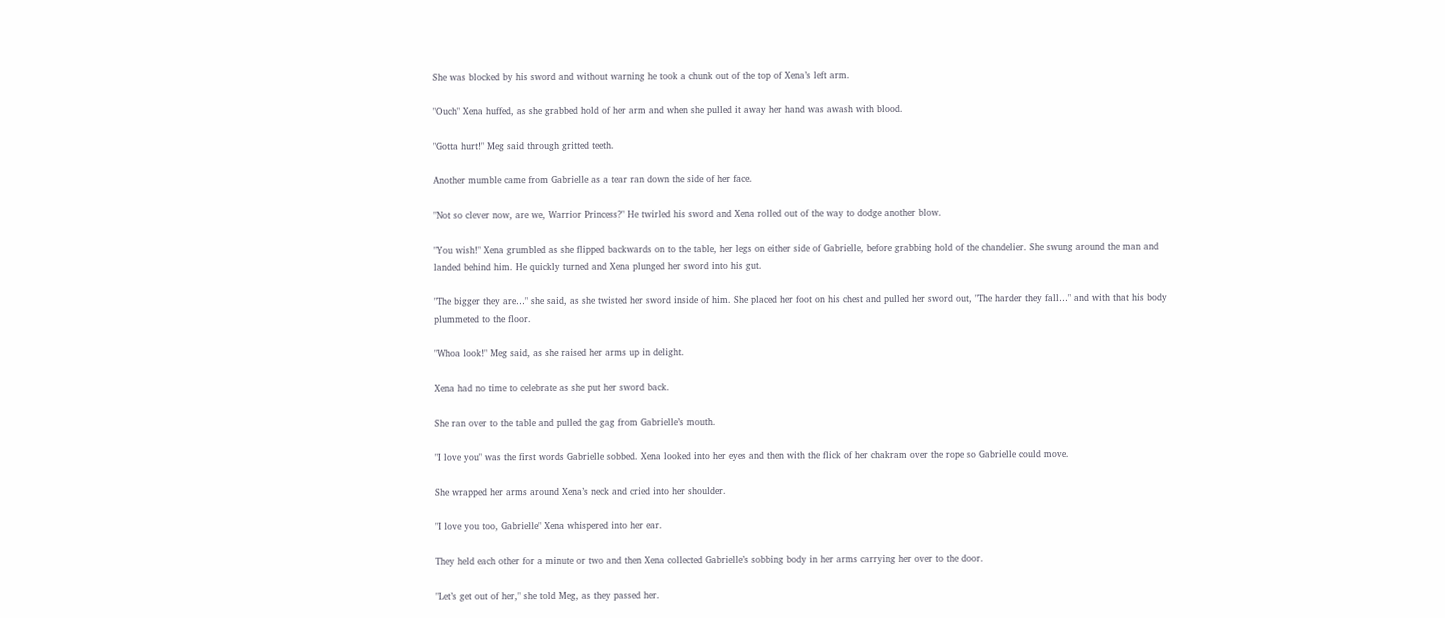She was blocked by his sword and without warning he took a chunk out of the top of Xena’s left arm.

"Ouch" Xena huffed, as she grabbed hold of her arm and when she pulled it away her hand was awash with blood.

"Gotta hurt!" Meg said through gritted teeth.

Another mumble came from Gabrielle as a tear ran down the side of her face.

"Not so clever now, are we, Warrior Princess?" He twirled his sword and Xena rolled out of the way to dodge another blow.

"You wish!" Xena grumbled as she flipped backwards on to the table, her legs on either side of Gabrielle, before grabbing hold of the chandelier. She swung around the man and landed behind him. He quickly turned and Xena plunged her sword into his gut.

"The bigger they are…" she said, as she twisted her sword inside of him. She placed her foot on his chest and pulled her sword out, "The harder they fall…" and with that his body plummeted to the floor.

"Whoa look!" Meg said, as she raised her arms up in delight.

Xena had no time to celebrate as she put her sword back.

She ran over to the table and pulled the gag from Gabrielle’s mouth.

"I love you" was the first words Gabrielle sobbed. Xena looked into her eyes and then with the flick of her chakram over the rope so Gabrielle could move.

She wrapped her arms around Xena’s neck and cried into her shoulder.

"I love you too, Gabrielle" Xena whispered into her ear.

They held each other for a minute or two and then Xena collected Gabrielle’s sobbing body in her arms carrying her over to the door.

"Let’s get out of her," she told Meg, as they passed her.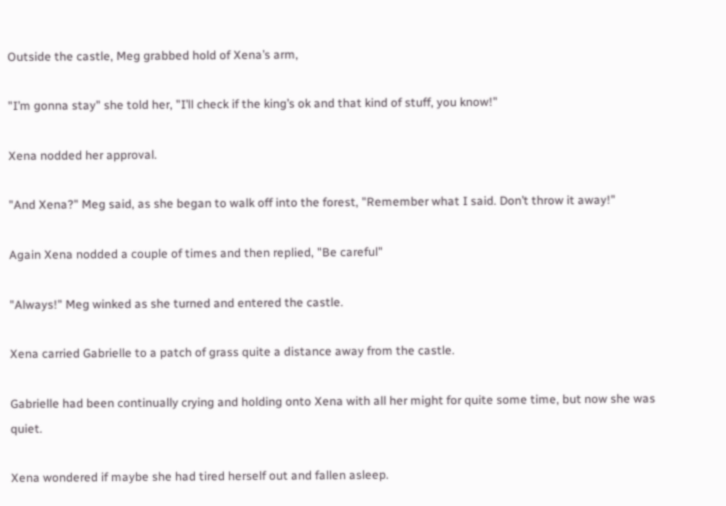Outside the castle, Meg grabbed hold of Xena’s arm,

"I’m gonna stay" she told her, "I’ll check if the king’s ok and that kind of stuff, you know!"

Xena nodded her approval.

"And Xena?" Meg said, as she began to walk off into the forest, "Remember what I said. Don’t throw it away!"

Again Xena nodded a couple of times and then replied, "Be careful"

"Always!" Meg winked as she turned and entered the castle.

Xena carried Gabrielle to a patch of grass quite a distance away from the castle.

Gabrielle had been continually crying and holding onto Xena with all her might for quite some time, but now she was quiet.

Xena wondered if maybe she had tired herself out and fallen asleep.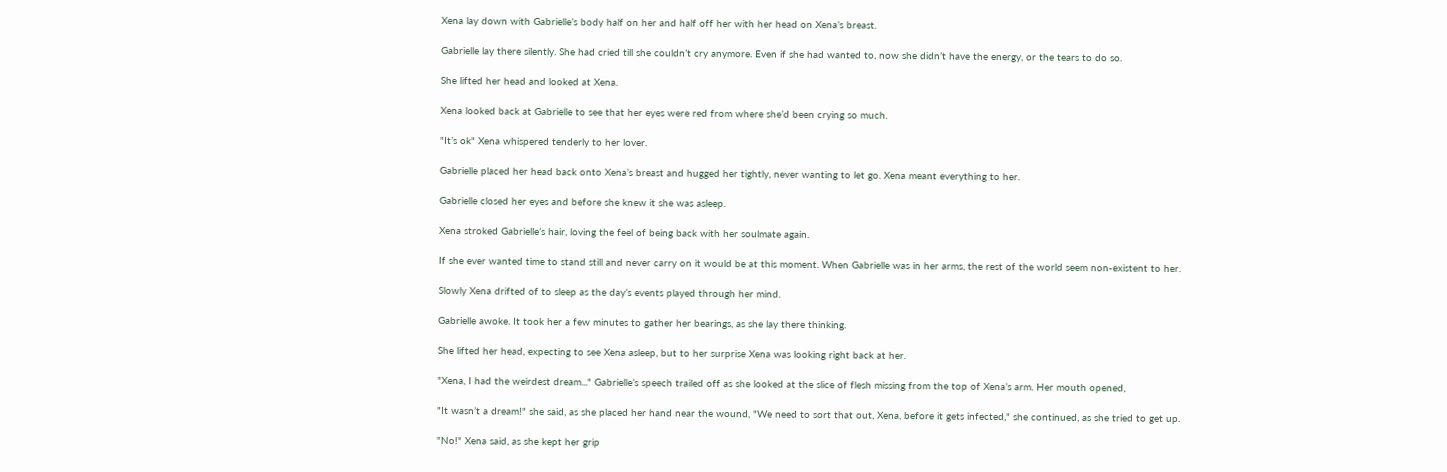Xena lay down with Gabrielle’s body half on her and half off her with her head on Xena’s breast.

Gabrielle lay there silently. She had cried till she couldn’t cry anymore. Even if she had wanted to, now she didn’t have the energy, or the tears to do so.

She lifted her head and looked at Xena.

Xena looked back at Gabrielle to see that her eyes were red from where she’d been crying so much.

"It’s ok" Xena whispered tenderly to her lover.

Gabrielle placed her head back onto Xena’s breast and hugged her tightly, never wanting to let go. Xena meant everything to her.

Gabrielle closed her eyes and before she knew it she was asleep.

Xena stroked Gabrielle’s hair, loving the feel of being back with her soulmate again.

If she ever wanted time to stand still and never carry on it would be at this moment. When Gabrielle was in her arms, the rest of the world seem non-existent to her.

Slowly Xena drifted of to sleep as the day’s events played through her mind.

Gabrielle awoke. It took her a few minutes to gather her bearings, as she lay there thinking.

She lifted her head, expecting to see Xena asleep, but to her surprise Xena was looking right back at her.

"Xena, I had the weirdest dream..." Gabrielle’s speech trailed off as she looked at the slice of flesh missing from the top of Xena’s arm. Her mouth opened,

"It wasn’t a dream!" she said, as she placed her hand near the wound, "We need to sort that out, Xena, before it gets infected," she continued, as she tried to get up.

"No!" Xena said, as she kept her grip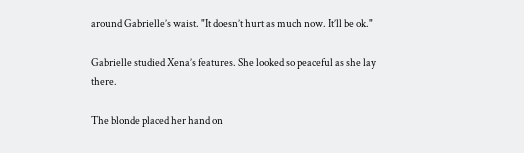around Gabrielle’s waist. "It doesn’t hurt as much now. It’ll be ok."

Gabrielle studied Xena’s features. She looked so peaceful as she lay there.

The blonde placed her hand on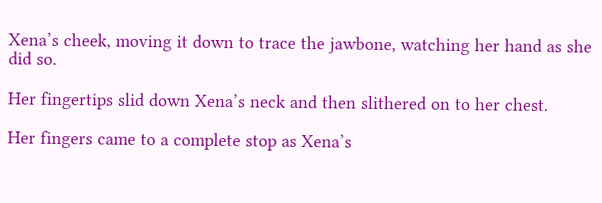Xena’s cheek, moving it down to trace the jawbone, watching her hand as she did so.

Her fingertips slid down Xena’s neck and then slithered on to her chest.

Her fingers came to a complete stop as Xena’s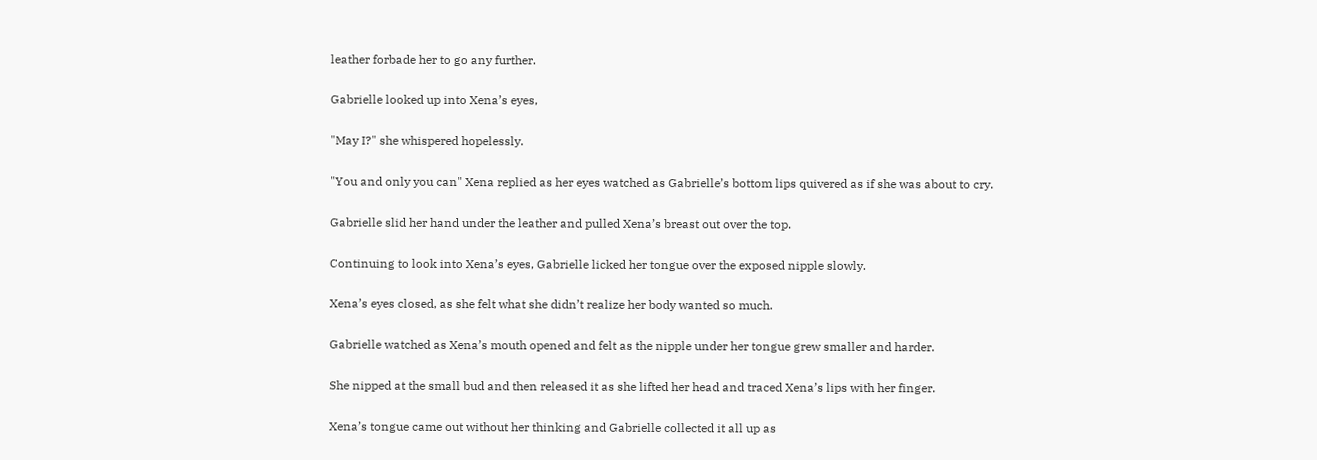leather forbade her to go any further.

Gabrielle looked up into Xena’s eyes,

"May I?" she whispered hopelessly.

"You and only you can" Xena replied as her eyes watched as Gabrielle’s bottom lips quivered as if she was about to cry.

Gabrielle slid her hand under the leather and pulled Xena’s breast out over the top.

Continuing to look into Xena’s eyes, Gabrielle licked her tongue over the exposed nipple slowly.

Xena’s eyes closed, as she felt what she didn’t realize her body wanted so much.

Gabrielle watched as Xena’s mouth opened and felt as the nipple under her tongue grew smaller and harder.

She nipped at the small bud and then released it as she lifted her head and traced Xena’s lips with her finger.

Xena’s tongue came out without her thinking and Gabrielle collected it all up as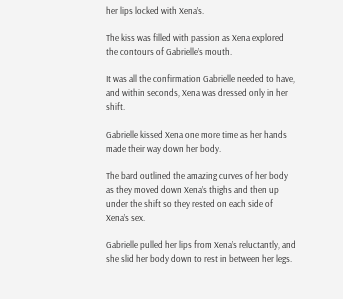her lips locked with Xena’s.

The kiss was filled with passion as Xena explored the contours of Gabrielle’s mouth.

It was all the confirmation Gabrielle needed to have, and within seconds, Xena was dressed only in her shift.

Gabrielle kissed Xena one more time as her hands made their way down her body.

The bard outlined the amazing curves of her body as they moved down Xena’s thighs and then up under the shift so they rested on each side of Xena’s sex.

Gabrielle pulled her lips from Xena’s reluctantly, and she slid her body down to rest in between her legs.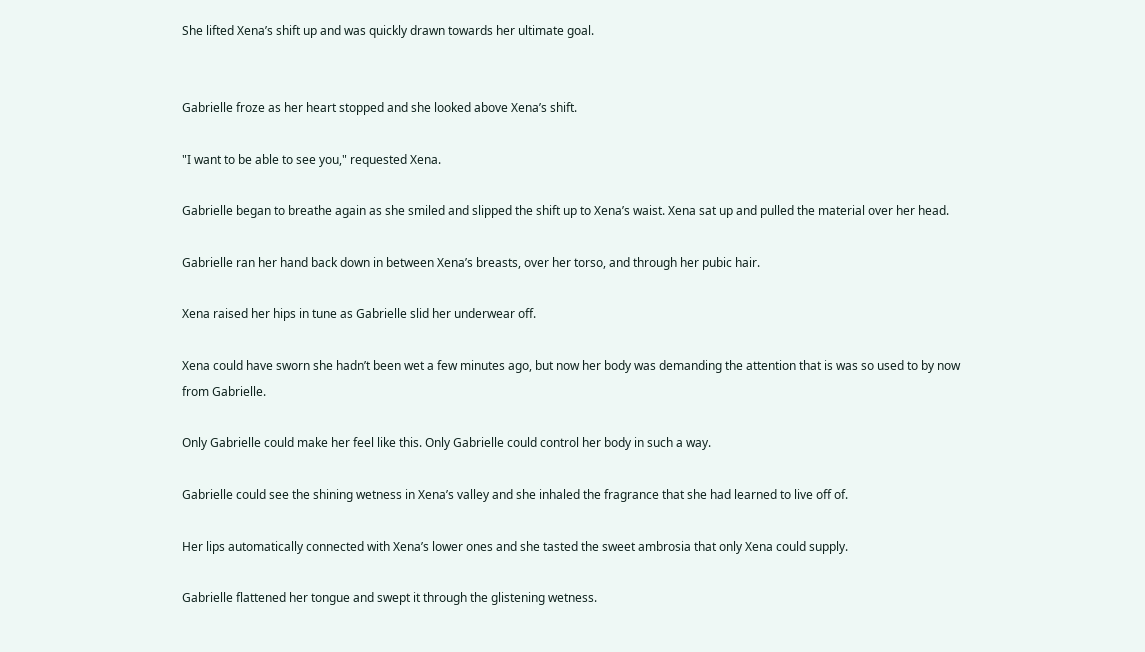She lifted Xena’s shift up and was quickly drawn towards her ultimate goal.


Gabrielle froze as her heart stopped and she looked above Xena’s shift.

"I want to be able to see you," requested Xena.

Gabrielle began to breathe again as she smiled and slipped the shift up to Xena’s waist. Xena sat up and pulled the material over her head.

Gabrielle ran her hand back down in between Xena’s breasts, over her torso, and through her pubic hair.

Xena raised her hips in tune as Gabrielle slid her underwear off.

Xena could have sworn she hadn’t been wet a few minutes ago, but now her body was demanding the attention that is was so used to by now from Gabrielle.

Only Gabrielle could make her feel like this. Only Gabrielle could control her body in such a way.

Gabrielle could see the shining wetness in Xena’s valley and she inhaled the fragrance that she had learned to live off of.

Her lips automatically connected with Xena’s lower ones and she tasted the sweet ambrosia that only Xena could supply.

Gabrielle flattened her tongue and swept it through the glistening wetness.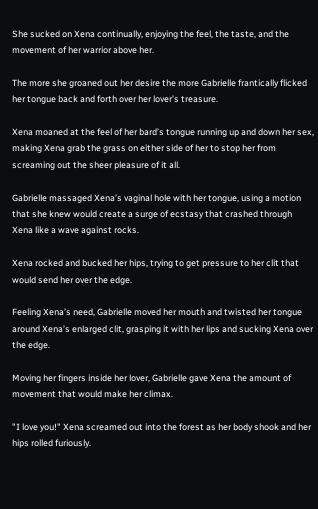She sucked on Xena continually, enjoying the feel, the taste, and the movement of her warrior above her.

The more she groaned out her desire the more Gabrielle frantically flicked her tongue back and forth over her lover’s treasure.

Xena moaned at the feel of her bard’s tongue running up and down her sex, making Xena grab the grass on either side of her to stop her from screaming out the sheer pleasure of it all.

Gabrielle massaged Xena’s vaginal hole with her tongue, using a motion that she knew would create a surge of ecstasy that crashed through Xena like a wave against rocks.

Xena rocked and bucked her hips, trying to get pressure to her clit that would send her over the edge.

Feeling Xena’s need, Gabrielle moved her mouth and twisted her tongue around Xena’s enlarged clit, grasping it with her lips and sucking Xena over the edge.

Moving her fingers inside her lover, Gabrielle gave Xena the amount of movement that would make her climax.

"I love you!" Xena screamed out into the forest as her body shook and her hips rolled furiously.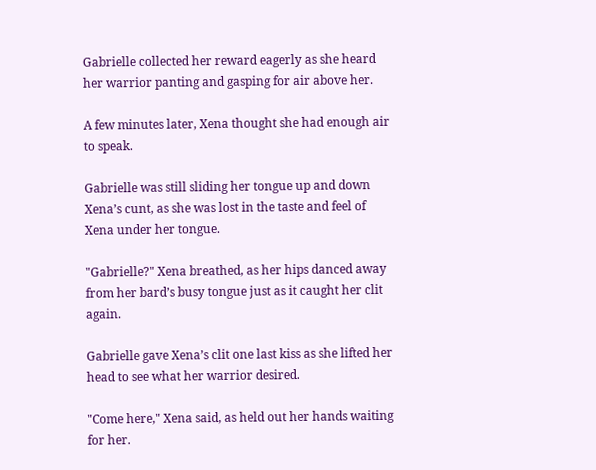Gabrielle collected her reward eagerly as she heard her warrior panting and gasping for air above her.

A few minutes later, Xena thought she had enough air to speak.

Gabrielle was still sliding her tongue up and down Xena’s cunt, as she was lost in the taste and feel of Xena under her tongue.

"Gabrielle?" Xena breathed, as her hips danced away from her bard’s busy tongue just as it caught her clit again.

Gabrielle gave Xena’s clit one last kiss as she lifted her head to see what her warrior desired.

"Come here," Xena said, as held out her hands waiting for her.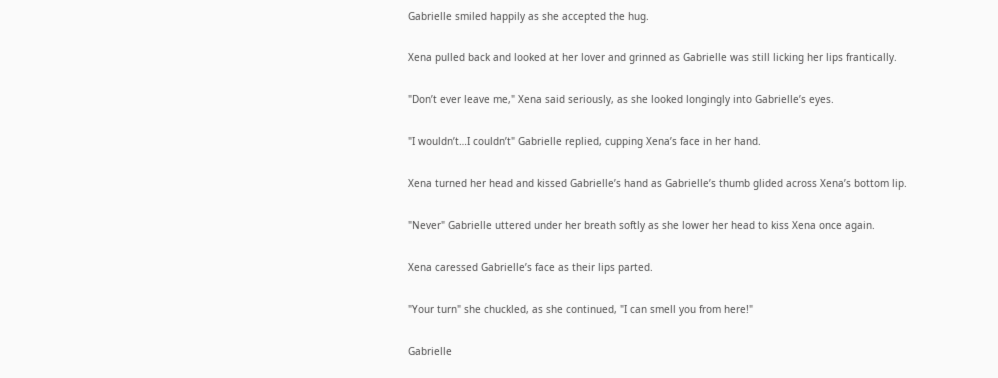Gabrielle smiled happily as she accepted the hug.

Xena pulled back and looked at her lover and grinned as Gabrielle was still licking her lips frantically.

"Don’t ever leave me," Xena said seriously, as she looked longingly into Gabrielle’s eyes.

"I wouldn’t…I couldn’t" Gabrielle replied, cupping Xena’s face in her hand.

Xena turned her head and kissed Gabrielle’s hand as Gabrielle’s thumb glided across Xena’s bottom lip.

"Never" Gabrielle uttered under her breath softly as she lower her head to kiss Xena once again.

Xena caressed Gabrielle’s face as their lips parted.

"Your turn" she chuckled, as she continued, "I can smell you from here!"

Gabrielle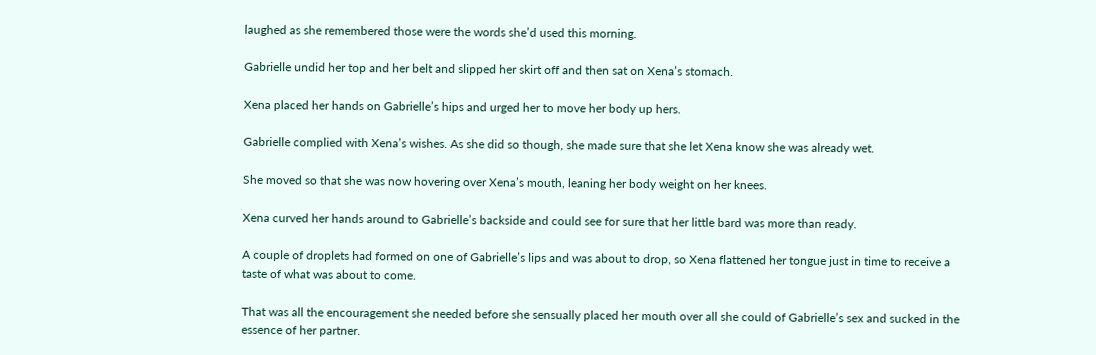laughed as she remembered those were the words she’d used this morning.

Gabrielle undid her top and her belt and slipped her skirt off and then sat on Xena’s stomach.

Xena placed her hands on Gabrielle’s hips and urged her to move her body up hers.

Gabrielle complied with Xena’s wishes. As she did so though, she made sure that she let Xena know she was already wet.

She moved so that she was now hovering over Xena’s mouth, leaning her body weight on her knees.

Xena curved her hands around to Gabrielle’s backside and could see for sure that her little bard was more than ready.

A couple of droplets had formed on one of Gabrielle’s lips and was about to drop, so Xena flattened her tongue just in time to receive a taste of what was about to come.

That was all the encouragement she needed before she sensually placed her mouth over all she could of Gabrielle’s sex and sucked in the essence of her partner.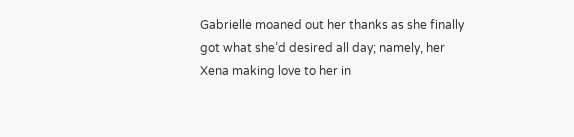Gabrielle moaned out her thanks as she finally got what she’d desired all day; namely, her Xena making love to her in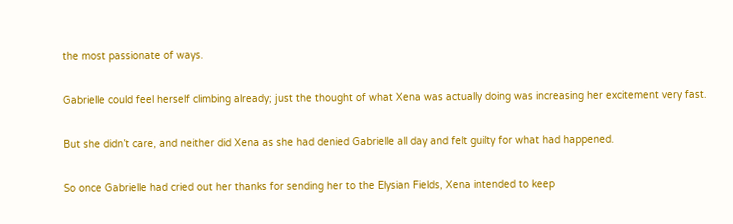the most passionate of ways.

Gabrielle could feel herself climbing already; just the thought of what Xena was actually doing was increasing her excitement very fast.

But she didn’t care, and neither did Xena as she had denied Gabrielle all day and felt guilty for what had happened.

So once Gabrielle had cried out her thanks for sending her to the Elysian Fields, Xena intended to keep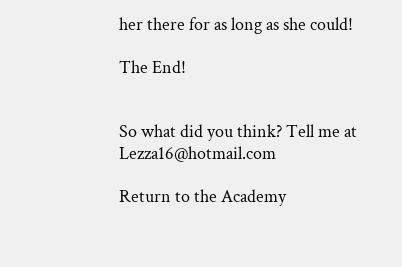her there for as long as she could!

The End!


So what did you think? Tell me at Lezza16@hotmail.com

Return to the Academy